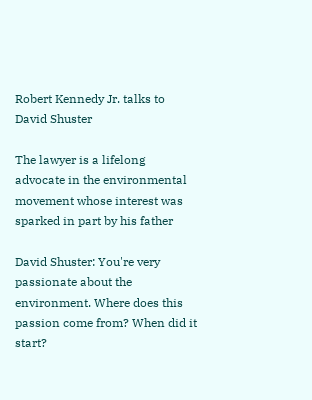Robert Kennedy Jr. talks to David Shuster

The lawyer is a lifelong advocate in the environmental movement whose interest was sparked in part by his father

David Shuster: You're very passionate about the environment. Where does this passion come from? When did it start?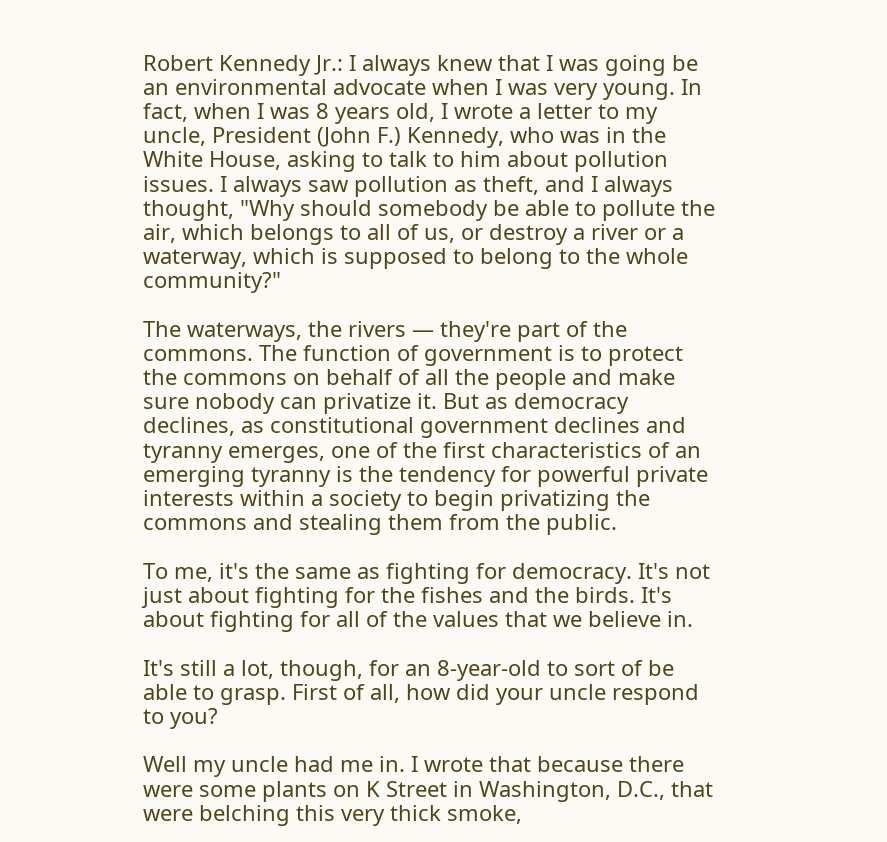Robert Kennedy Jr.: I always knew that I was going be an environmental advocate when I was very young. In fact, when I was 8 years old, I wrote a letter to my uncle, President (John F.) Kennedy, who was in the White House, asking to talk to him about pollution issues. I always saw pollution as theft, and I always thought, "Why should somebody be able to pollute the air, which belongs to all of us, or destroy a river or a waterway, which is supposed to belong to the whole community?"

The waterways, the rivers — they're part of the commons. The function of government is to protect the commons on behalf of all the people and make sure nobody can privatize it. But as democracy declines, as constitutional government declines and tyranny emerges, one of the first characteristics of an emerging tyranny is the tendency for powerful private interests within a society to begin privatizing the commons and stealing them from the public.

To me, it's the same as fighting for democracy. It's not just about fighting for the fishes and the birds. It's about fighting for all of the values that we believe in.

It's still a lot, though, for an 8-year-old to sort of be able to grasp. First of all, how did your uncle respond to you?

Well my uncle had me in. I wrote that because there were some plants on K Street in Washington, D.C., that were belching this very thick smoke,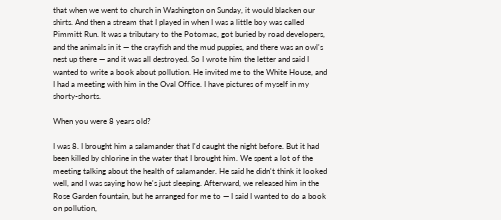that when we went to church in Washington on Sunday, it would blacken our shirts. And then a stream that I played in when I was a little boy was called Pimmitt Run. It was a tributary to the Potomac, got buried by road developers, and the animals in it — the crayfish and the mud puppies, and there was an owl's nest up there — and it was all destroyed. So I wrote him the letter and said I wanted to write a book about pollution. He invited me to the White House, and I had a meeting with him in the Oval Office. I have pictures of myself in my shorty-shorts.

When you were 8 years old?

I was 8. I brought him a salamander that I'd caught the night before. But it had been killed by chlorine in the water that I brought him. We spent a lot of the meeting talking about the health of salamander. He said he didn't think it looked well, and I was saying how he's just sleeping. Afterward, we released him in the Rose Garden fountain, but he arranged for me to — I said I wanted to do a book on pollution,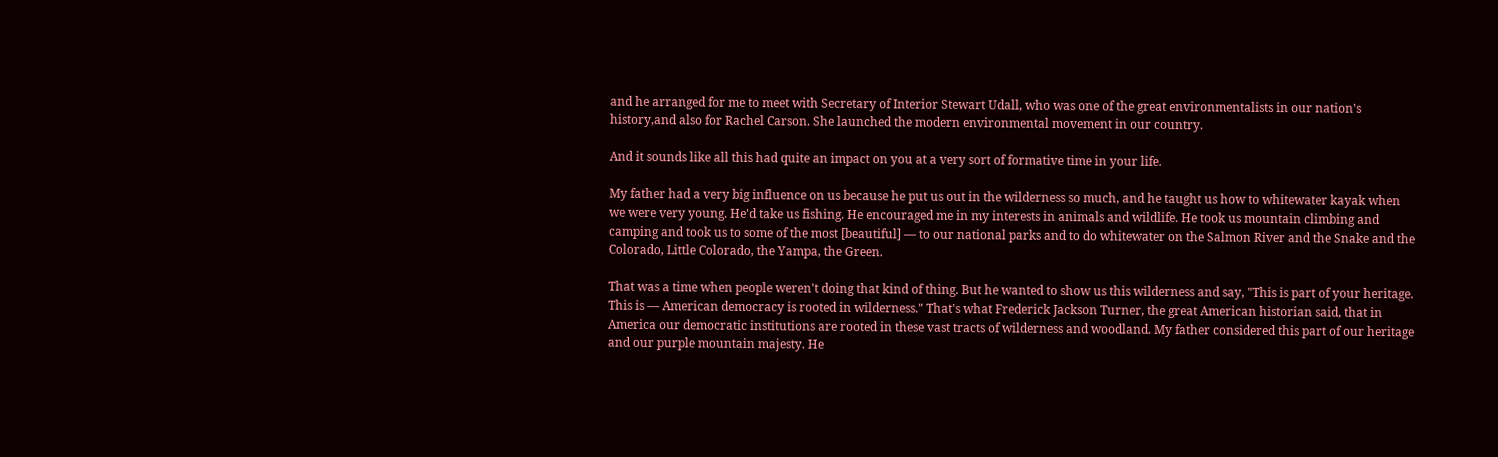and he arranged for me to meet with Secretary of Interior Stewart Udall, who was one of the great environmentalists in our nation's history,and also for Rachel Carson. She launched the modern environmental movement in our country.

And it sounds like all this had quite an impact on you at a very sort of formative time in your life.

My father had a very big influence on us because he put us out in the wilderness so much, and he taught us how to whitewater kayak when we were very young. He'd take us fishing. He encouraged me in my interests in animals and wildlife. He took us mountain climbing and camping and took us to some of the most [beautiful] — to our national parks and to do whitewater on the Salmon River and the Snake and the Colorado, Little Colorado, the Yampa, the Green.

That was a time when people weren't doing that kind of thing. But he wanted to show us this wilderness and say, "This is part of your heritage. This is — American democracy is rooted in wilderness." That's what Frederick Jackson Turner, the great American historian said, that in America our democratic institutions are rooted in these vast tracts of wilderness and woodland. My father considered this part of our heritage and our purple mountain majesty. He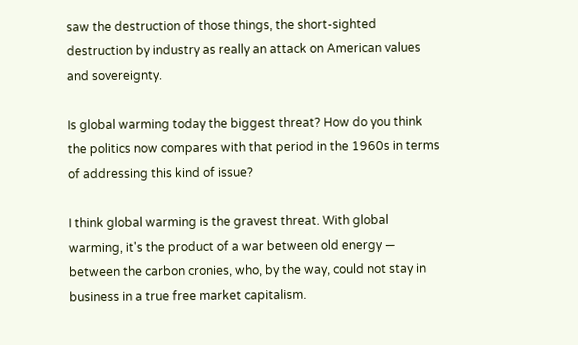saw the destruction of those things, the short-sighted destruction by industry as really an attack on American values and sovereignty.

Is global warming today the biggest threat? How do you think the politics now compares with that period in the 1960s in terms of addressing this kind of issue?

I think global warming is the gravest threat. With global warming, it's the product of a war between old energy — between the carbon cronies, who, by the way, could not stay in business in a true free market capitalism.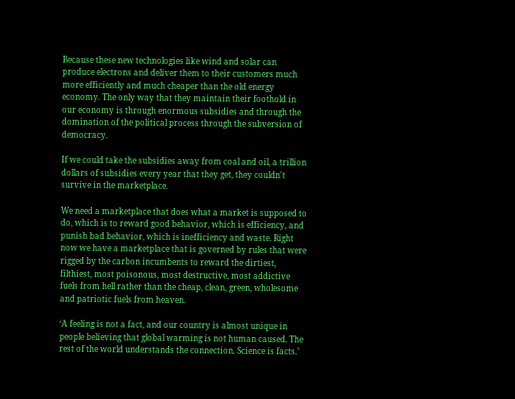Because these new technologies like wind and solar can produce electrons and deliver them to their customers much more efficiently and much cheaper than the old energy economy. The only way that they maintain their foothold in our economy is through enormous subsidies and through the domination of the political process through the subversion of democracy.

If we could take the subsidies away from coal and oil, a trillion dollars of subsidies every year that they get, they couldn't survive in the marketplace.

We need a marketplace that does what a market is supposed to do, which is to reward good behavior, which is efficiency, and punish bad behavior, which is inefficiency and waste. Right now we have a marketplace that is governed by rules that were rigged by the carbon incumbents to reward the dirtiest, filthiest, most poisonous, most destructive, most addictive fuels from hell rather than the cheap, clean, green, wholesome and patriotic fuels from heaven.

‘A feeling is not a fact, and our country is almost unique in people believing that global warming is not human caused. The rest of the world understands the connection. Science is facts.’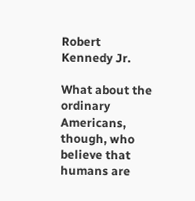Robert Kennedy Jr.

What about the ordinary Americans, though, who believe that humans are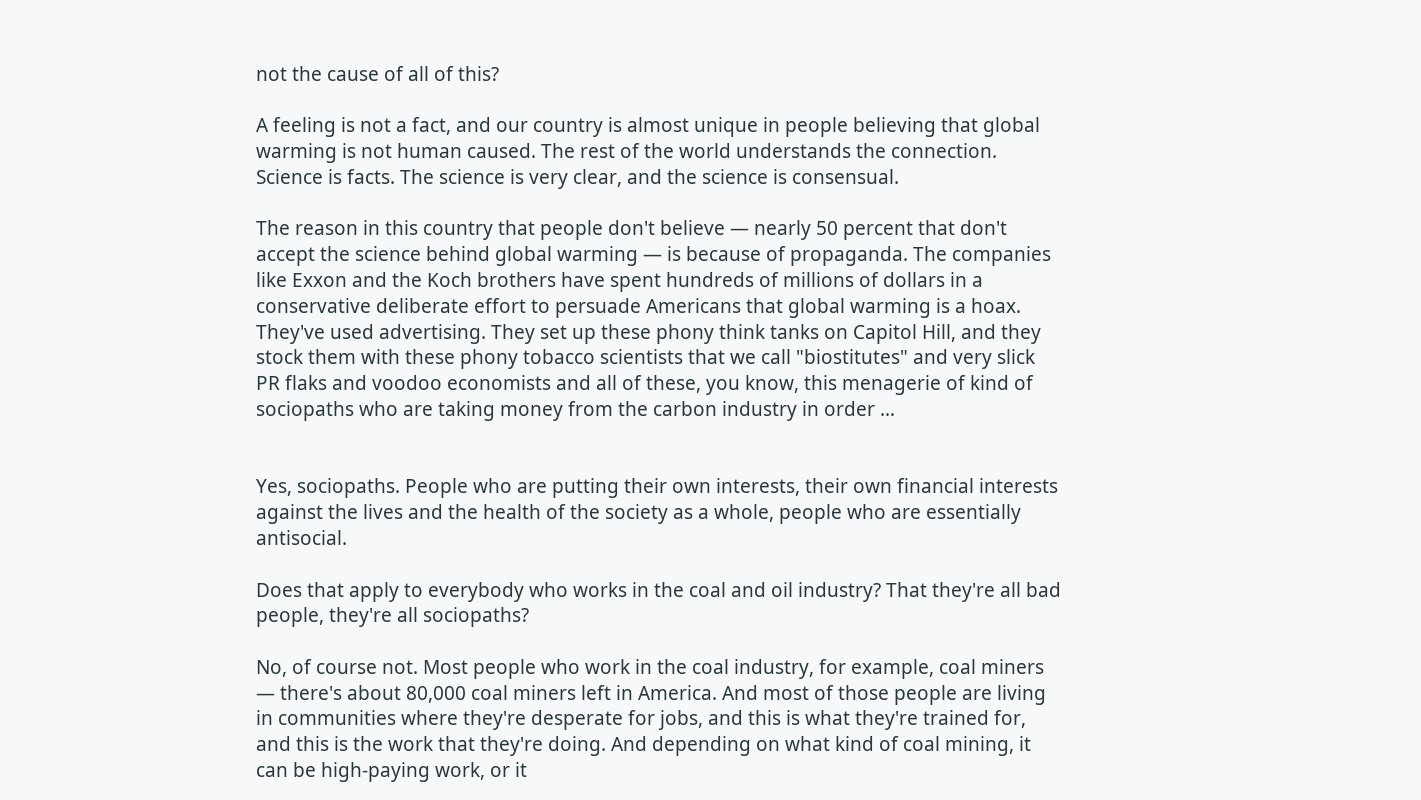not the cause of all of this?

A feeling is not a fact, and our country is almost unique in people believing that global warming is not human caused. The rest of the world understands the connection. Science is facts. The science is very clear, and the science is consensual.

The reason in this country that people don't believe — nearly 50 percent that don't accept the science behind global warming — is because of propaganda. The companies like Exxon and the Koch brothers have spent hundreds of millions of dollars in a conservative deliberate effort to persuade Americans that global warming is a hoax. They've used advertising. They set up these phony think tanks on Capitol Hill, and they stock them with these phony tobacco scientists that we call "biostitutes" and very slick PR flaks and voodoo economists and all of these, you know, this menagerie of kind of sociopaths who are taking money from the carbon industry in order …


Yes, sociopaths. People who are putting their own interests, their own financial interests against the lives and the health of the society as a whole, people who are essentially antisocial.

Does that apply to everybody who works in the coal and oil industry? That they're all bad people, they're all sociopaths?

No, of course not. Most people who work in the coal industry, for example, coal miners — there's about 80,000 coal miners left in America. And most of those people are living in communities where they're desperate for jobs, and this is what they're trained for, and this is the work that they're doing. And depending on what kind of coal mining, it can be high-paying work, or it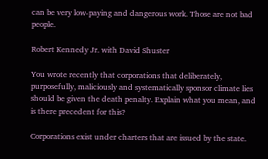can be very low-paying and dangerous work. Those are not bad people.

Robert Kennedy Jr. with David Shuster

You wrote recently that corporations that deliberately, purposefully, maliciously and systematically sponsor climate lies should be given the death penalty. Explain what you mean, and is there precedent for this?

Corporations exist under charters that are issued by the state.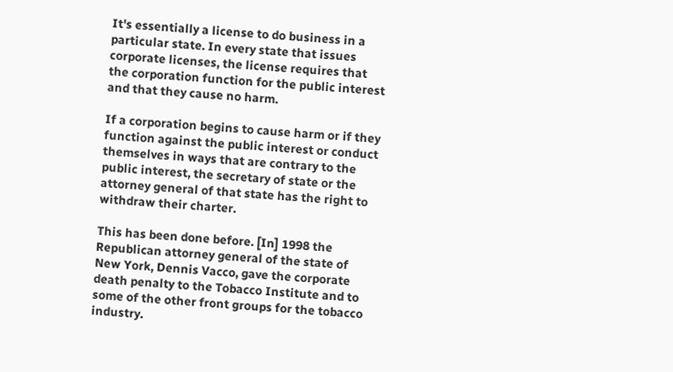It's essentially a license to do business in a particular state. In every state that issues corporate licenses, the license requires that the corporation function for the public interest and that they cause no harm.

If a corporation begins to cause harm or if they function against the public interest or conduct themselves in ways that are contrary to the public interest, the secretary of state or the attorney general of that state has the right to withdraw their charter.

This has been done before. [In] 1998 the Republican attorney general of the state of New York, Dennis Vacco, gave the corporate death penalty to the Tobacco Institute and to some of the other front groups for the tobacco industry.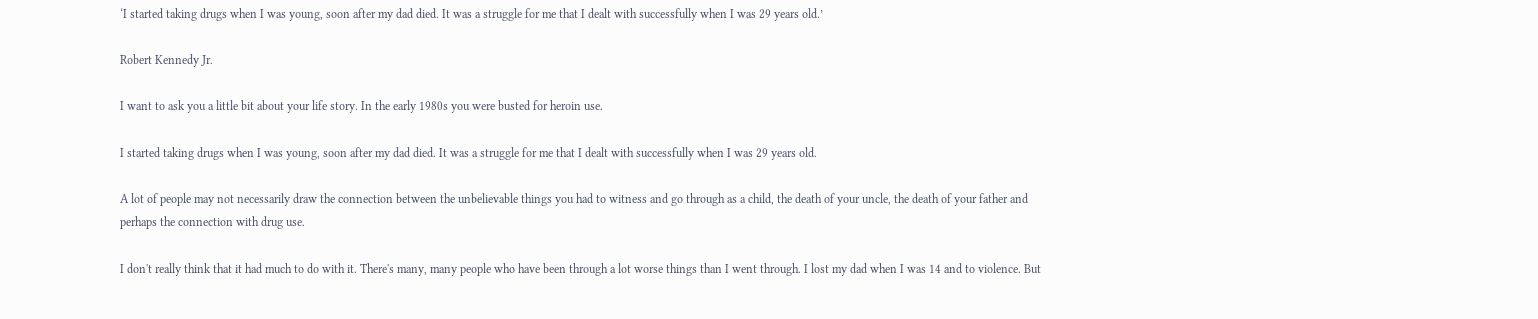‘I started taking drugs when I was young, soon after my dad died. It was a struggle for me that I dealt with successfully when I was 29 years old.’

Robert Kennedy Jr.

I want to ask you a little bit about your life story. In the early 1980s you were busted for heroin use.

I started taking drugs when I was young, soon after my dad died. It was a struggle for me that I dealt with successfully when I was 29 years old.

A lot of people may not necessarily draw the connection between the unbelievable things you had to witness and go through as a child, the death of your uncle, the death of your father and perhaps the connection with drug use.

I don't really think that it had much to do with it. There's many, many people who have been through a lot worse things than I went through. I lost my dad when I was 14 and to violence. But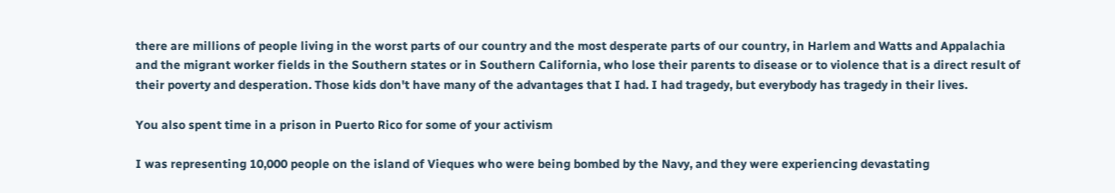there are millions of people living in the worst parts of our country and the most desperate parts of our country, in Harlem and Watts and Appalachia and the migrant worker fields in the Southern states or in Southern California, who lose their parents to disease or to violence that is a direct result of their poverty and desperation. Those kids don't have many of the advantages that I had. I had tragedy, but everybody has tragedy in their lives.

You also spent time in a prison in Puerto Rico for some of your activism

I was representing 10,000 people on the island of Vieques who were being bombed by the Navy, and they were experiencing devastating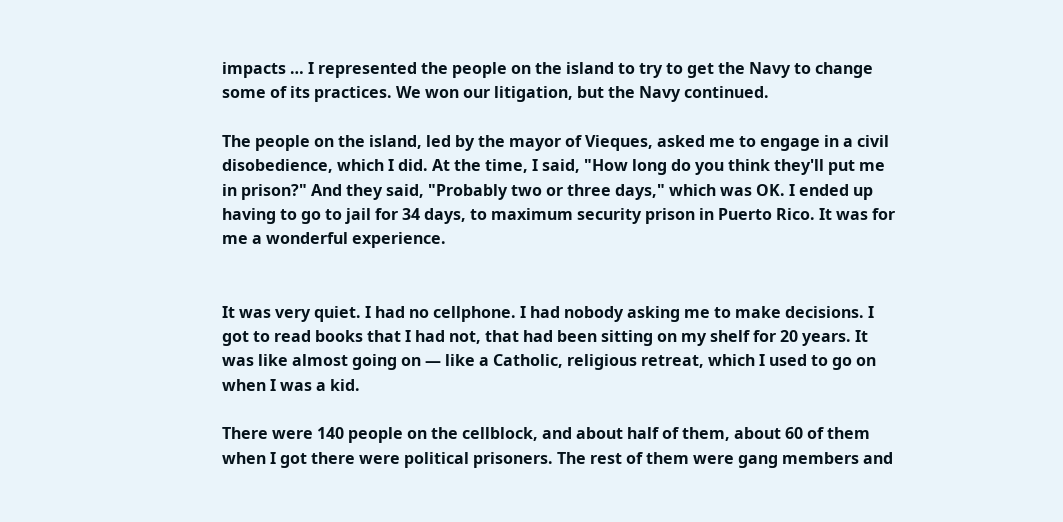impacts … I represented the people on the island to try to get the Navy to change some of its practices. We won our litigation, but the Navy continued.

The people on the island, led by the mayor of Vieques, asked me to engage in a civil disobedience, which I did. At the time, I said, "How long do you think they'll put me in prison?" And they said, "Probably two or three days," which was OK. I ended up having to go to jail for 34 days, to maximum security prison in Puerto Rico. It was for me a wonderful experience.


It was very quiet. I had no cellphone. I had nobody asking me to make decisions. I got to read books that I had not, that had been sitting on my shelf for 20 years. It was like almost going on — like a Catholic, religious retreat, which I used to go on when I was a kid.

There were 140 people on the cellblock, and about half of them, about 60 of them when I got there were political prisoners. The rest of them were gang members and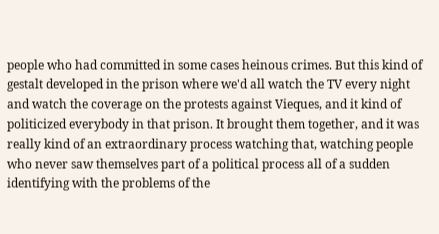people who had committed in some cases heinous crimes. But this kind of gestalt developed in the prison where we'd all watch the TV every night and watch the coverage on the protests against Vieques, and it kind of politicized everybody in that prison. It brought them together, and it was really kind of an extraordinary process watching that, watching people who never saw themselves part of a political process all of a sudden identifying with the problems of the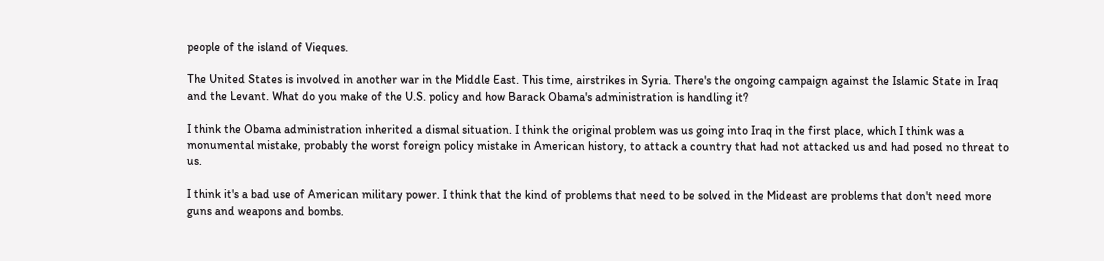people of the island of Vieques.

The United States is involved in another war in the Middle East. This time, airstrikes in Syria. There's the ongoing campaign against the Islamic State in Iraq and the Levant. What do you make of the U.S. policy and how Barack Obama's administration is handling it?

I think the Obama administration inherited a dismal situation. I think the original problem was us going into Iraq in the first place, which I think was a monumental mistake, probably the worst foreign policy mistake in American history, to attack a country that had not attacked us and had posed no threat to us.

I think it's a bad use of American military power. I think that the kind of problems that need to be solved in the Mideast are problems that don't need more guns and weapons and bombs.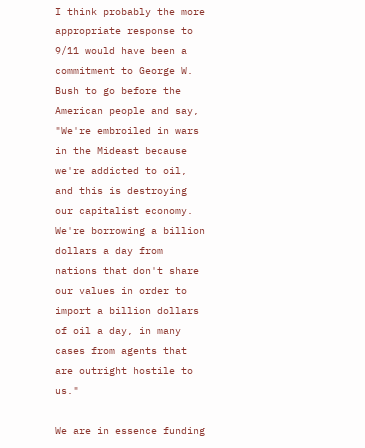I think probably the more appropriate response to 9/11 would have been a commitment to George W. Bush to go before the American people and say, "We're embroiled in wars in the Mideast because we're addicted to oil, and this is destroying our capitalist economy. We're borrowing a billion dollars a day from nations that don't share our values in order to import a billion dollars of oil a day, in many cases from agents that are outright hostile to us."

We are in essence funding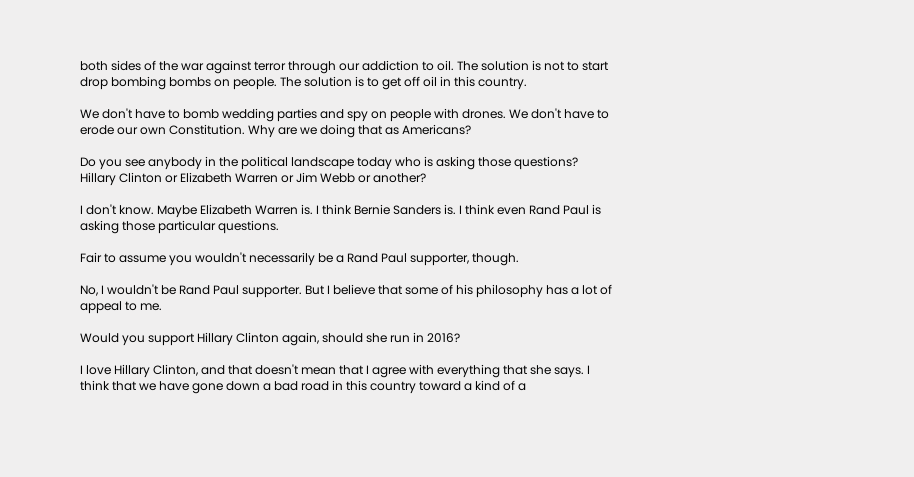both sides of the war against terror through our addiction to oil. The solution is not to start drop bombing bombs on people. The solution is to get off oil in this country.

We don't have to bomb wedding parties and spy on people with drones. We don't have to erode our own Constitution. Why are we doing that as Americans?

Do you see anybody in the political landscape today who is asking those questions? Hillary Clinton or Elizabeth Warren or Jim Webb or another?

I don't know. Maybe Elizabeth Warren is. I think Bernie Sanders is. I think even Rand Paul is asking those particular questions.

Fair to assume you wouldn't necessarily be a Rand Paul supporter, though.

No, I wouldn't be Rand Paul supporter. But I believe that some of his philosophy has a lot of appeal to me.

Would you support Hillary Clinton again, should she run in 2016?

I love Hillary Clinton, and that doesn't mean that I agree with everything that she says. I think that we have gone down a bad road in this country toward a kind of a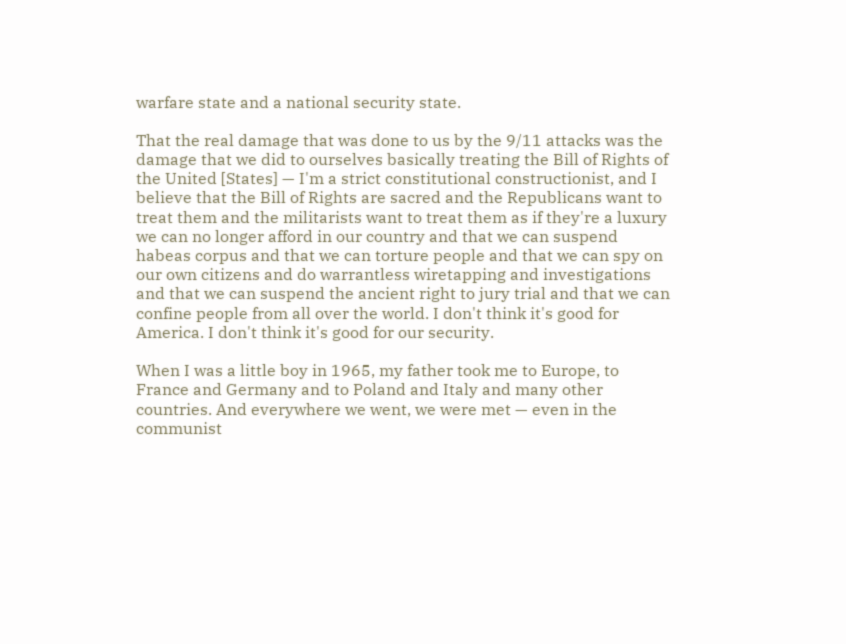warfare state and a national security state.

That the real damage that was done to us by the 9/11 attacks was the damage that we did to ourselves basically treating the Bill of Rights of the United [States] — I'm a strict constitutional constructionist, and I believe that the Bill of Rights are sacred and the Republicans want to treat them and the militarists want to treat them as if they're a luxury we can no longer afford in our country and that we can suspend habeas corpus and that we can torture people and that we can spy on our own citizens and do warrantless wiretapping and investigations and that we can suspend the ancient right to jury trial and that we can confine people from all over the world. I don't think it's good for America. I don't think it's good for our security.

When I was a little boy in 1965, my father took me to Europe, to France and Germany and to Poland and Italy and many other countries. And everywhere we went, we were met — even in the communist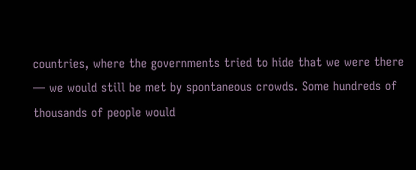countries, where the governments tried to hide that we were there — we would still be met by spontaneous crowds. Some hundreds of thousands of people would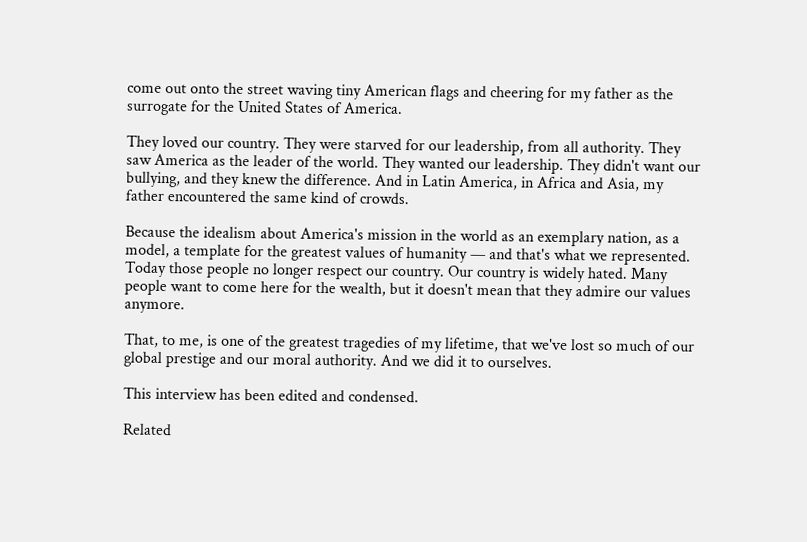come out onto the street waving tiny American flags and cheering for my father as the surrogate for the United States of America.

They loved our country. They were starved for our leadership, from all authority. They saw America as the leader of the world. They wanted our leadership. They didn't want our bullying, and they knew the difference. And in Latin America, in Africa and Asia, my father encountered the same kind of crowds.

Because the idealism about America's mission in the world as an exemplary nation, as a model, a template for the greatest values of humanity — and that's what we represented. Today those people no longer respect our country. Our country is widely hated. Many people want to come here for the wealth, but it doesn't mean that they admire our values anymore.

That, to me, is one of the greatest tragedies of my lifetime, that we've lost so much of our global prestige and our moral authority. And we did it to ourselves.

This interview has been edited and condensed.

Related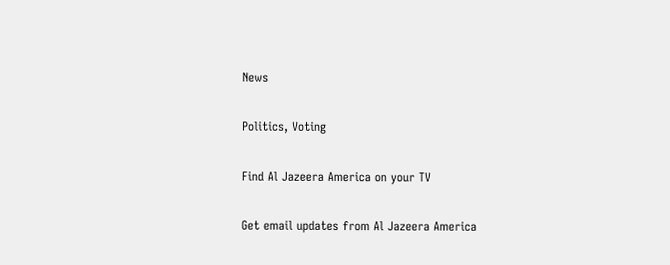News

Politics, Voting

Find Al Jazeera America on your TV

Get email updates from Al Jazeera America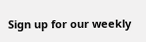Sign up for our weekly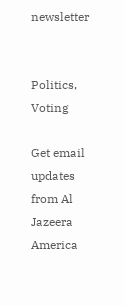newsletter


Politics, Voting

Get email updates from Al Jazeera America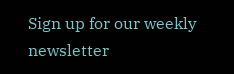Sign up for our weekly newsletter